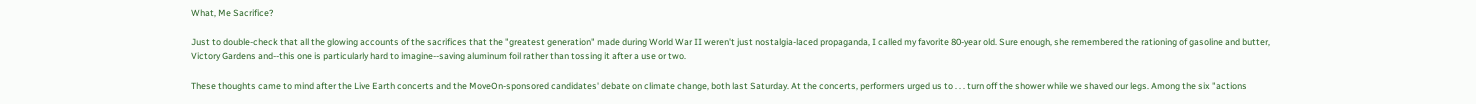What, Me Sacrifice?

Just to double-check that all the glowing accounts of the sacrifices that the "greatest generation" made during World War II weren't just nostalgia-laced propaganda, I called my favorite 80-year old. Sure enough, she remembered the rationing of gasoline and butter, Victory Gardens and--this one is particularly hard to imagine--saving aluminum foil rather than tossing it after a use or two.

These thoughts came to mind after the Live Earth concerts and the MoveOn-sponsored candidates' debate on climate change, both last Saturday. At the concerts, performers urged us to . . . turn off the shower while we shaved our legs. Among the six "actions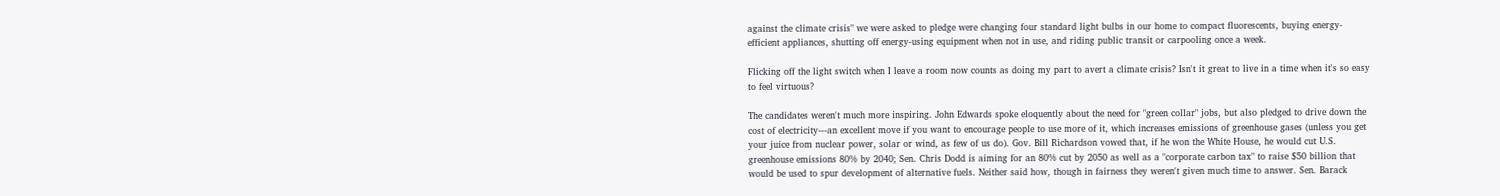against the climate crisis" we were asked to pledge were changing four standard light bulbs in our home to compact fluorescents, buying energy-efficient appliances, shutting off energy-using equipment when not in use, and riding public transit or carpooling once a week.

Flicking off the light switch when I leave a room now counts as doing my part to avert a climate crisis? Isn't it great to live in a time when it's so easy to feel virtuous?

The candidates weren't much more inspiring. John Edwards spoke eloquently about the need for "green collar" jobs, but also pledged to drive down the cost of electricity---an excellent move if you want to encourage people to use more of it, which increases emissions of greenhouse gases (unless you get your juice from nuclear power, solar or wind, as few of us do). Gov. Bill Richardson vowed that, if he won the White House, he would cut U.S. greenhouse emissions 80% by 2040; Sen. Chris Dodd is aiming for an 80% cut by 2050 as well as a "corporate carbon tax" to raise $50 billion that would be used to spur development of alternative fuels. Neither said how, though in fairness they weren't given much time to answer. Sen. Barack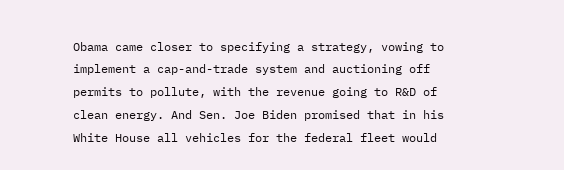Obama came closer to specifying a strategy, vowing to implement a cap-and-trade system and auctioning off permits to pollute, with the revenue going to R&D of clean energy. And Sen. Joe Biden promised that in his White House all vehicles for the federal fleet would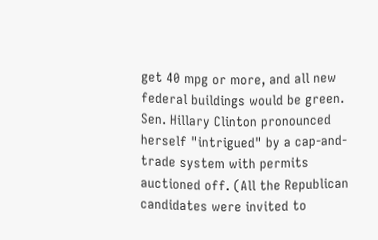get 40 mpg or more, and all new federal buildings would be green. Sen. Hillary Clinton pronounced herself "intrigued" by a cap-and-trade system with permits auctioned off. (All the Republican candidates were invited to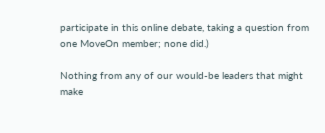participate in this online debate, taking a question from one MoveOn member; none did.)

Nothing from any of our would-be leaders that might make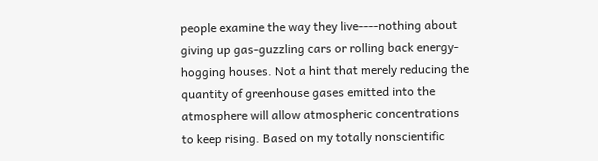people examine the way they live----nothing about giving up gas-guzzling cars or rolling back energy-hogging houses. Not a hint that merely reducing the quantity of greenhouse gases emitted into the atmosphere will allow atmospheric concentrations to keep rising. Based on my totally nonscientific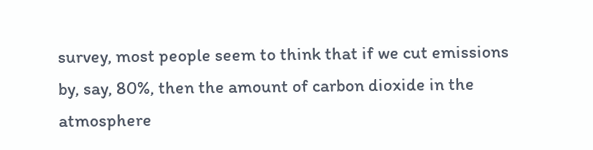survey, most people seem to think that if we cut emissions by, say, 80%, then the amount of carbon dioxide in the atmosphere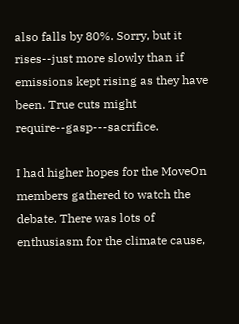also falls by 80%. Sorry, but it rises--just more slowly than if emissions kept rising as they have been. True cuts might require--gasp---sacrifice.

I had higher hopes for the MoveOn members gathered to watch the debate. There was lots of enthusiasm for the climate cause,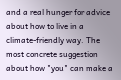and a real hunger for advice about how to live in a climate-friendly way. The most concrete suggestion about how "you" can make a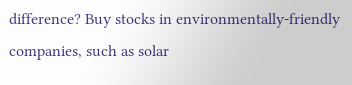difference? Buy stocks in environmentally-friendly companies, such as solar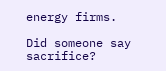energy firms.

Did someone say sacrifice?